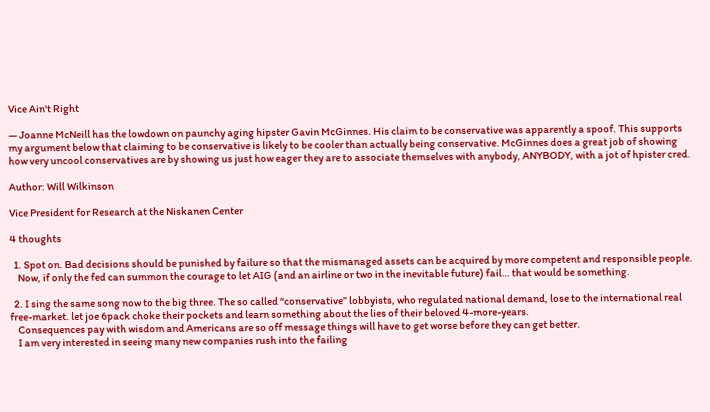Vice Ain't Right

— Joanne McNeill has the lowdown on paunchy aging hipster Gavin McGinnes. His claim to be conservative was apparently a spoof. This supports my argument below that claiming to be conservative is likely to be cooler than actually being conservative. McGinnes does a great job of showing how very uncool conservatives are by showing us just how eager they are to associate themselves with anybody, ANYBODY, with a jot of hpister cred.

Author: Will Wilkinson

Vice President for Research at the Niskanen Center

4 thoughts

  1. Spot on. Bad decisions should be punished by failure so that the mismanaged assets can be acquired by more competent and responsible people.
    Now, if only the fed can summon the courage to let AIG (and an airline or two in the inevitable future) fail… that would be something.

  2. I sing the same song now to the big three. The so called “conservative” lobbyists, who regulated national demand, lose to the international real free-market. let joe 6pack choke their pockets and learn something about the lies of their beloved 4-more-years.
    Consequences pay with wisdom and Americans are so off message things will have to get worse before they can get better.
    I am very interested in seeing many new companies rush into the failing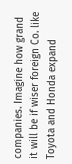companies. Imagine how grand it will be if wiser foreign Co. like Toyota and Honda expand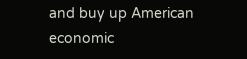and buy up American economic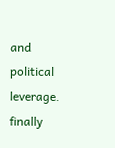and political leverage. finally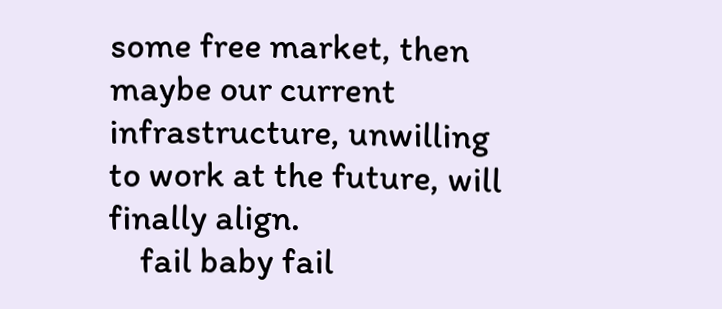some free market, then maybe our current infrastructure, unwilling to work at the future, will finally align.
    fail baby fail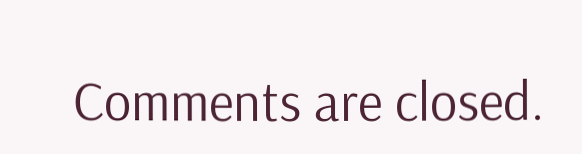Comments are closed.